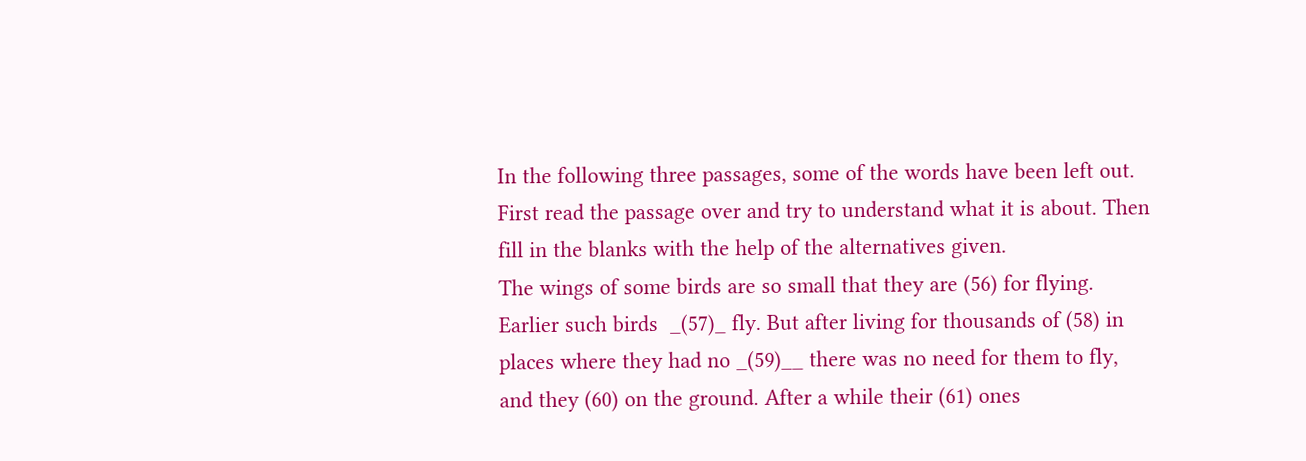In the following three passages, some of the words have been left out. First read the passage over and try to understand what it is about. Then fill in the blanks with the help of the alternatives given.
The wings of some birds are so small that they are (56) for flying. Earlier such birds  _(57)_ fly. But after living for thousands of (58) in places where they had no _(59)__ there was no need for them to fly, and they (60) on the ground. After a while their (61) ones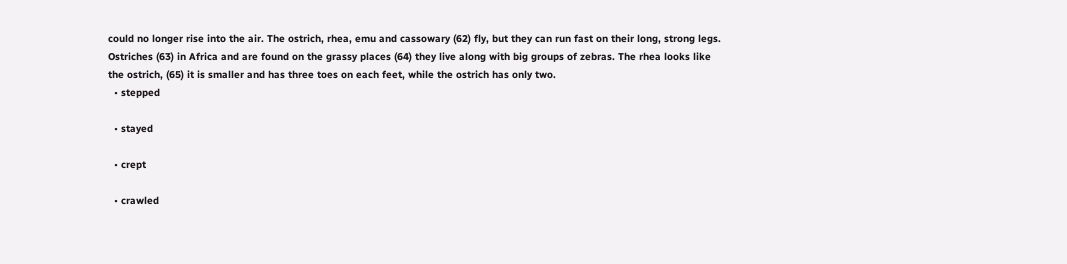could no longer rise into the air. The ostrich, rhea, emu and cassowary (62) fly, but they can run fast on their long, strong legs. Ostriches (63) in Africa and are found on the grassy places (64) they live along with big groups of zebras. The rhea looks like the ostrich, (65) it is smaller and has three toes on each feet, while the ostrich has only two.
  • stepped

  • stayed

  • crept

  • crawled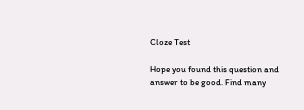Cloze Test

Hope you found this question and answer to be good. Find many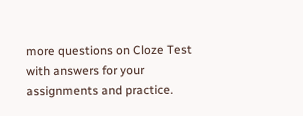more questions on Cloze Test with answers for your assignments and practice.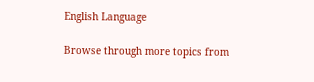English Language

Browse through more topics from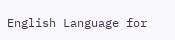English Language for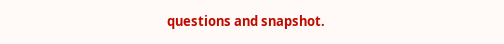questions and snapshot.